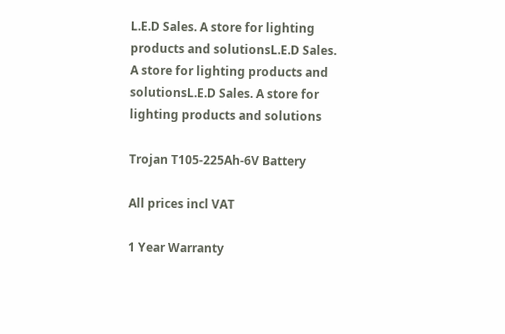L.E.D Sales. A store for lighting products and solutionsL.E.D Sales. A store for lighting products and solutionsL.E.D Sales. A store for lighting products and solutions

Trojan T105-225Ah-6V Battery

All prices incl VAT

1 Year Warranty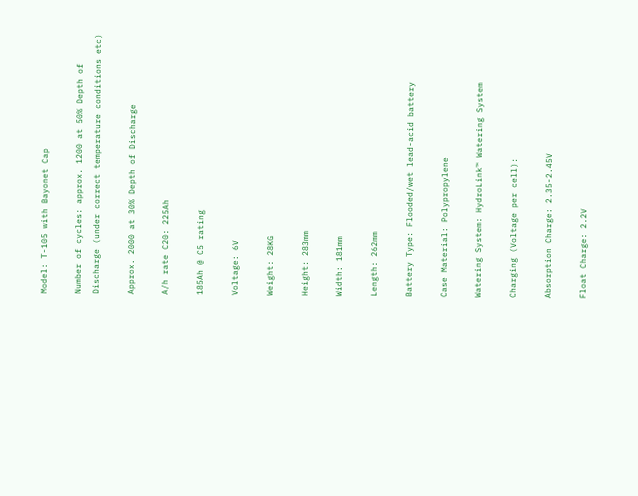Model: T-105 with Bayonet Cap

Number of cycles: approx. 1200 at 50% Depth of Discharge (under correct temperature conditions etc)

Approx. 2000 at 30% Depth of Discharge

A/h rate C20: 225Ah

185Ah @ C5 rating

Voltage: 6V

Weight: 28KG

Height: 283mm

Width: 181mm

Length: 262mm

Battery Type: Flooded/wet lead-acid battery

Case Material: Polypropylene

Watering System: HydroLink™ Watering System

Charging (Voltage per cell):

Absorption Charge: 2.35-2.45V

Float Charge: 2.2V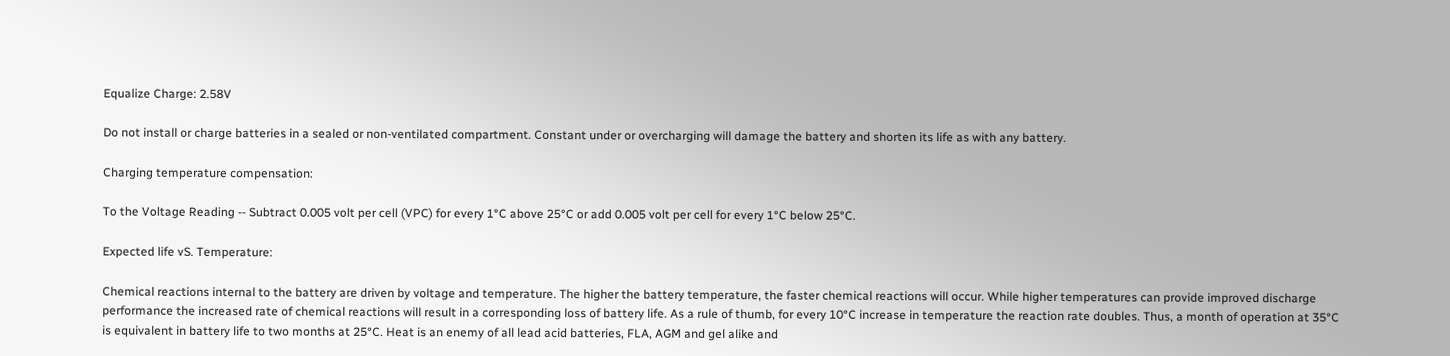Equalize Charge: 2.58V

Do not install or charge batteries in a sealed or non-ventilated compartment. Constant under or overcharging will damage the battery and shorten its life as with any battery.

Charging temperature compensation:

To the Voltage Reading -- Subtract 0.005 volt per cell (VPC) for every 1°C above 25°C or add 0.005 volt per cell for every 1°C below 25°C.

Expected life vS. Temperature:

Chemical reactions internal to the battery are driven by voltage and temperature. The higher the battery temperature, the faster chemical reactions will occur. While higher temperatures can provide improved discharge performance the increased rate of chemical reactions will result in a corresponding loss of battery life. As a rule of thumb, for every 10°C increase in temperature the reaction rate doubles. Thus, a month of operation at 35°C is equivalent in battery life to two months at 25°C. Heat is an enemy of all lead acid batteries, FLA, AGM and gel alike and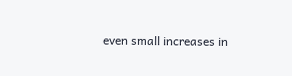even small increases in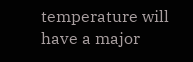temperature will have a major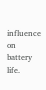influence on battery life.